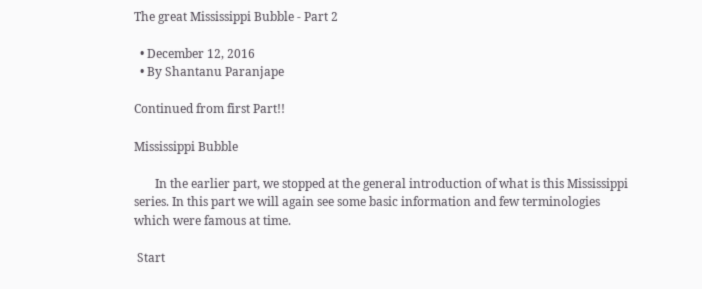The great Mississippi Bubble - Part 2

  • December 12, 2016
  • By Shantanu Paranjape

Continued from first Part!!

Mississippi Bubble

       In the earlier part, we stopped at the general introduction of what is this Mississippi series. In this part we will again see some basic information and few terminologies which were famous at time.

 Start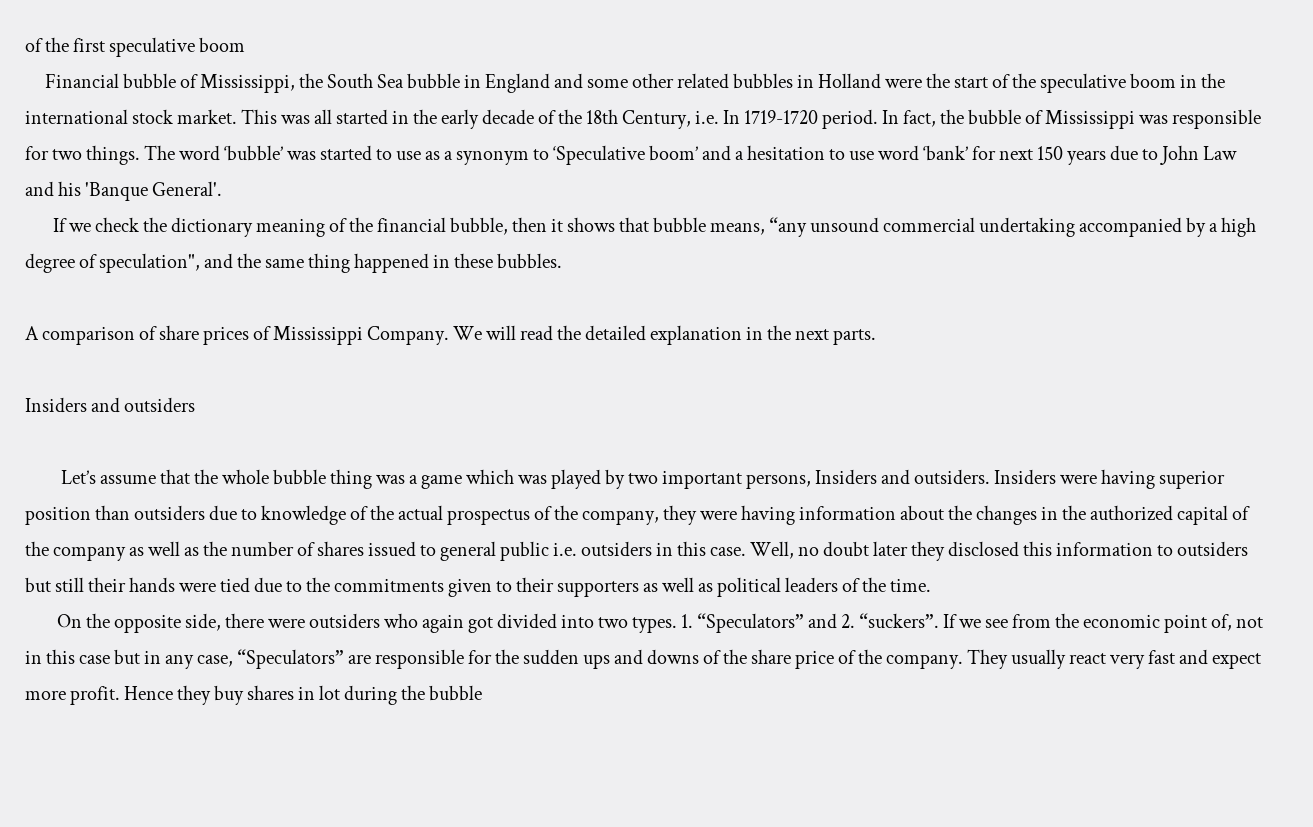of the first speculative boom
     Financial bubble of Mississippi, the South Sea bubble in England and some other related bubbles in Holland were the start of the speculative boom in the international stock market. This was all started in the early decade of the 18th Century, i.e. In 1719-1720 period. In fact, the bubble of Mississippi was responsible for two things. The word ‘bubble’ was started to use as a synonym to ‘Speculative boom’ and a hesitation to use word ‘bank’ for next 150 years due to John Law and his 'Banque General'.
       If we check the dictionary meaning of the financial bubble, then it shows that bubble means, “any unsound commercial undertaking accompanied by a high degree of speculation", and the same thing happened in these bubbles.

A comparison of share prices of Mississippi Company. We will read the detailed explanation in the next parts.

Insiders and outsiders

         Let’s assume that the whole bubble thing was a game which was played by two important persons, Insiders and outsiders. Insiders were having superior position than outsiders due to knowledge of the actual prospectus of the company, they were having information about the changes in the authorized capital of the company as well as the number of shares issued to general public i.e. outsiders in this case. Well, no doubt later they disclosed this information to outsiders but still their hands were tied due to the commitments given to their supporters as well as political leaders of the time.
        On the opposite side, there were outsiders who again got divided into two types. 1. “Speculators” and 2. “suckers”. If we see from the economic point of, not in this case but in any case, “Speculators” are responsible for the sudden ups and downs of the share price of the company. They usually react very fast and expect more profit. Hence they buy shares in lot during the bubble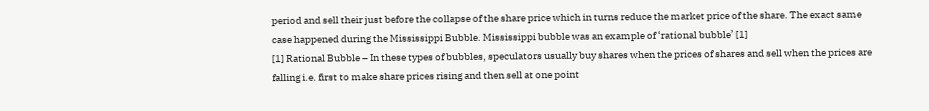period and sell their just before the collapse of the share price which in turns reduce the market price of the share. The exact same case happened during the Mississippi Bubble. Mississippi bubble was an example of ‘rational bubble’ [1]
[1] Rational Bubble – In these types of bubbles, speculators usually buy shares when the prices of shares and sell when the prices are falling i.e. first to make share prices rising and then sell at one point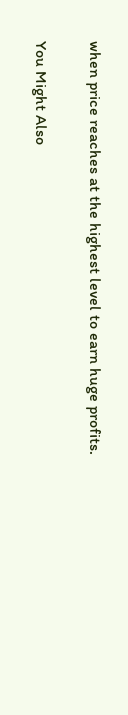when price reaches at the highest level to earn huge profits.

You Might Also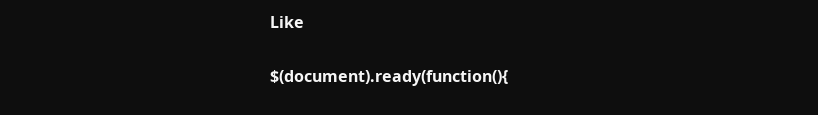Like


$(document).ready(function(){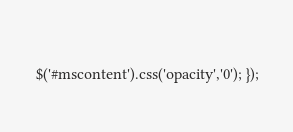$('#mscontent').css('opacity','0'); });